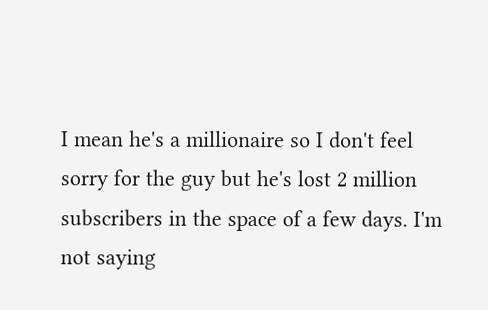I mean he's a millionaire so I don't feel sorry for the guy but he's lost 2 million subscribers in the space of a few days. I'm not saying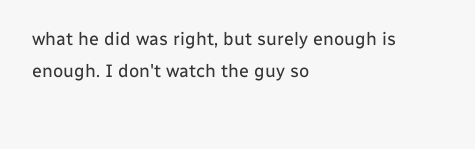what he did was right, but surely enough is enough. I don't watch the guy so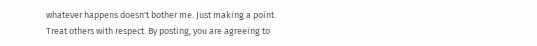whatever happens doesn't bother me. Just making a point.
Treat others with respect. By posting, you are agreeing to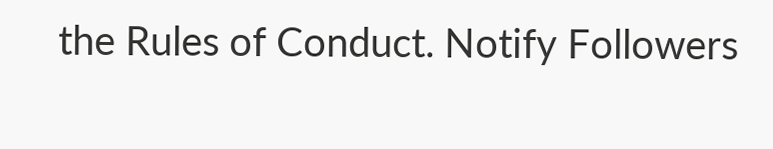the Rules of Conduct. Notify Followers